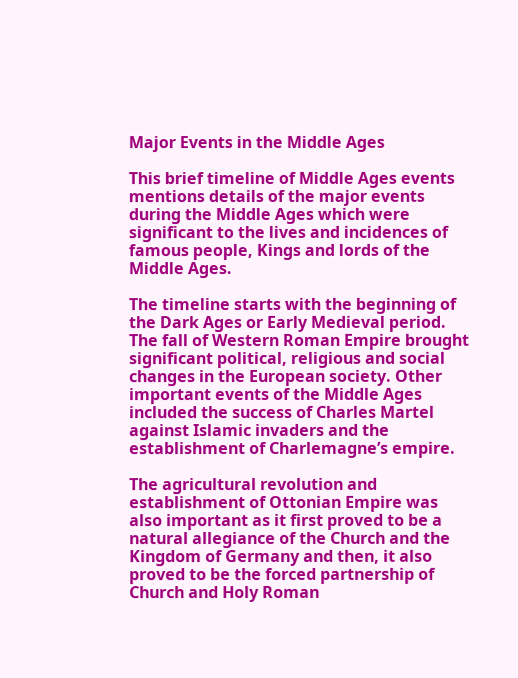Major Events in the Middle Ages

This brief timeline of Middle Ages events mentions details of the major events during the Middle Ages which were significant to the lives and incidences of famous people, Kings and lords of the Middle Ages.

The timeline starts with the beginning of the Dark Ages or Early Medieval period. The fall of Western Roman Empire brought significant political, religious and social changes in the European society. Other important events of the Middle Ages included the success of Charles Martel against Islamic invaders and the establishment of Charlemagne’s empire.

The agricultural revolution and establishment of Ottonian Empire was also important as it first proved to be a natural allegiance of the Church and the Kingdom of Germany and then, it also proved to be the forced partnership of Church and Holy Roman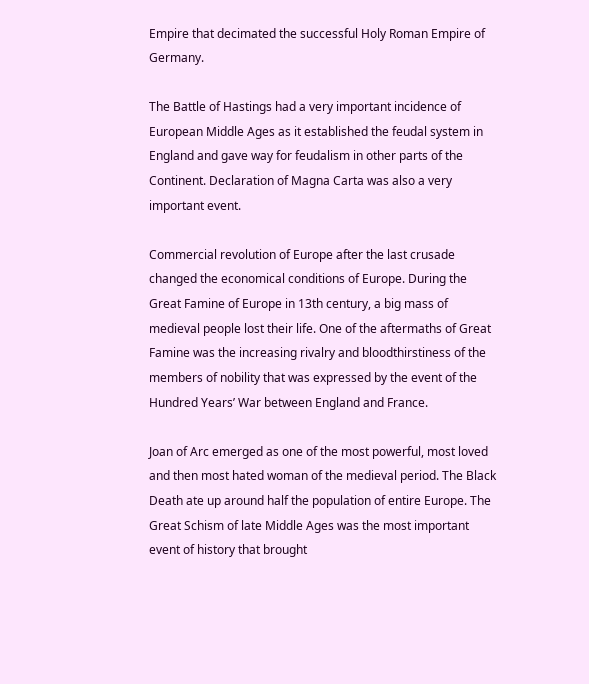Empire that decimated the successful Holy Roman Empire of Germany.

The Battle of Hastings had a very important incidence of European Middle Ages as it established the feudal system in England and gave way for feudalism in other parts of the Continent. Declaration of Magna Carta was also a very important event.

Commercial revolution of Europe after the last crusade changed the economical conditions of Europe. During the Great Famine of Europe in 13th century, a big mass of medieval people lost their life. One of the aftermaths of Great Famine was the increasing rivalry and bloodthirstiness of the members of nobility that was expressed by the event of the Hundred Years’ War between England and France.

Joan of Arc emerged as one of the most powerful, most loved and then most hated woman of the medieval period. The Black Death ate up around half the population of entire Europe. The Great Schism of late Middle Ages was the most important event of history that brought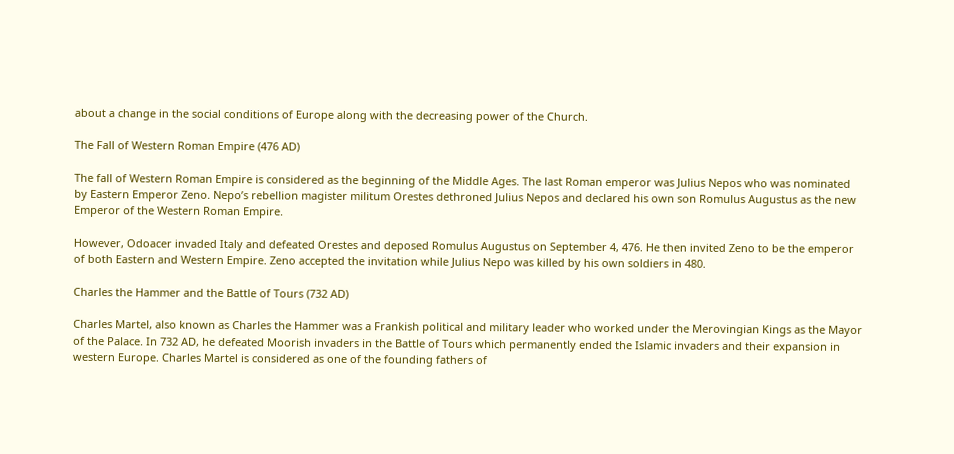about a change in the social conditions of Europe along with the decreasing power of the Church.

The Fall of Western Roman Empire (476 AD)

The fall of Western Roman Empire is considered as the beginning of the Middle Ages. The last Roman emperor was Julius Nepos who was nominated by Eastern Emperor Zeno. Nepo’s rebellion magister militum Orestes dethroned Julius Nepos and declared his own son Romulus Augustus as the new Emperor of the Western Roman Empire.

However, Odoacer invaded Italy and defeated Orestes and deposed Romulus Augustus on September 4, 476. He then invited Zeno to be the emperor of both Eastern and Western Empire. Zeno accepted the invitation while Julius Nepo was killed by his own soldiers in 480.

Charles the Hammer and the Battle of Tours (732 AD)

Charles Martel, also known as Charles the Hammer was a Frankish political and military leader who worked under the Merovingian Kings as the Mayor of the Palace. In 732 AD, he defeated Moorish invaders in the Battle of Tours which permanently ended the Islamic invaders and their expansion in western Europe. Charles Martel is considered as one of the founding fathers of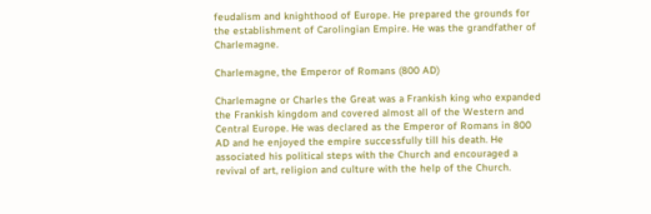feudalism and knighthood of Europe. He prepared the grounds for the establishment of Carolingian Empire. He was the grandfather of Charlemagne.

Charlemagne, the Emperor of Romans (800 AD)

Charlemagne or Charles the Great was a Frankish king who expanded the Frankish kingdom and covered almost all of the Western and Central Europe. He was declared as the Emperor of Romans in 800 AD and he enjoyed the empire successfully till his death. He associated his political steps with the Church and encouraged a revival of art, religion and culture with the help of the Church.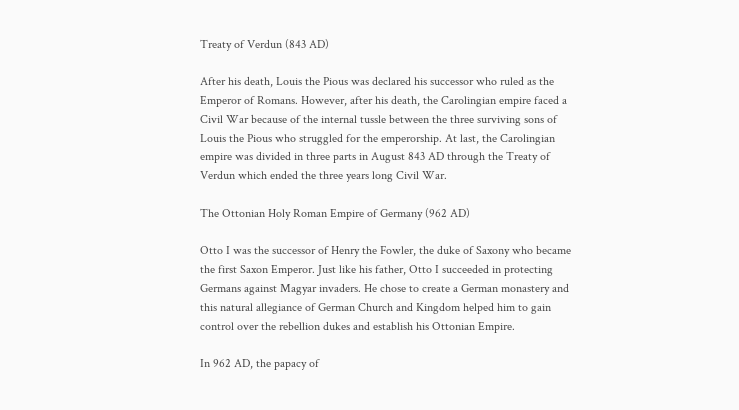Treaty of Verdun (843 AD)

After his death, Louis the Pious was declared his successor who ruled as the Emperor of Romans. However, after his death, the Carolingian empire faced a Civil War because of the internal tussle between the three surviving sons of Louis the Pious who struggled for the emperorship. At last, the Carolingian empire was divided in three parts in August 843 AD through the Treaty of Verdun which ended the three years long Civil War.

The Ottonian Holy Roman Empire of Germany (962 AD)

Otto I was the successor of Henry the Fowler, the duke of Saxony who became the first Saxon Emperor. Just like his father, Otto I succeeded in protecting Germans against Magyar invaders. He chose to create a German monastery and this natural allegiance of German Church and Kingdom helped him to gain control over the rebellion dukes and establish his Ottonian Empire.

In 962 AD, the papacy of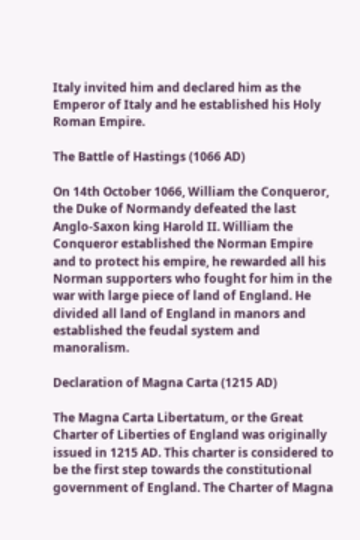Italy invited him and declared him as the Emperor of Italy and he established his Holy Roman Empire.

The Battle of Hastings (1066 AD)

On 14th October 1066, William the Conqueror, the Duke of Normandy defeated the last Anglo-Saxon king Harold II. William the Conqueror established the Norman Empire and to protect his empire, he rewarded all his Norman supporters who fought for him in the war with large piece of land of England. He divided all land of England in manors and established the feudal system and manoralism.

Declaration of Magna Carta (1215 AD)

The Magna Carta Libertatum, or the Great Charter of Liberties of England was originally issued in 1215 AD. This charter is considered to be the first step towards the constitutional government of England. The Charter of Magna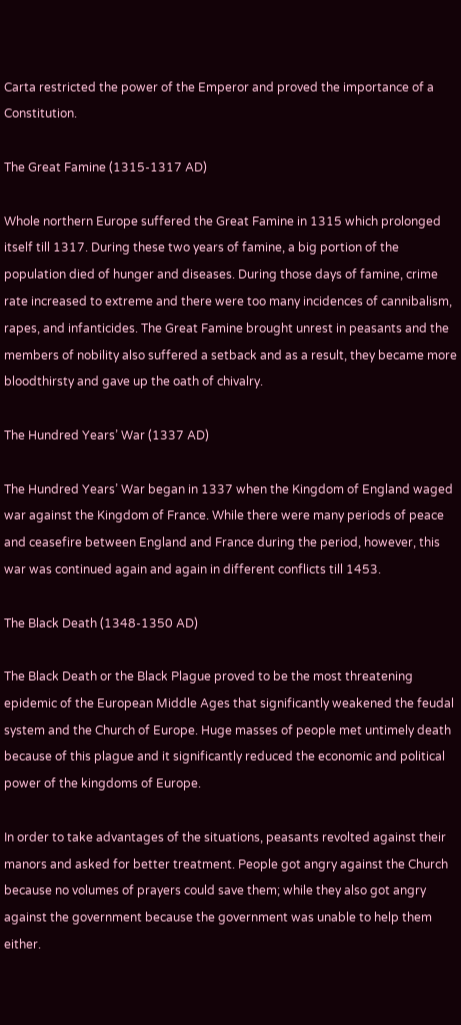Carta restricted the power of the Emperor and proved the importance of a Constitution.

The Great Famine (1315-1317 AD)

Whole northern Europe suffered the Great Famine in 1315 which prolonged itself till 1317. During these two years of famine, a big portion of the population died of hunger and diseases. During those days of famine, crime rate increased to extreme and there were too many incidences of cannibalism, rapes, and infanticides. The Great Famine brought unrest in peasants and the members of nobility also suffered a setback and as a result, they became more bloodthirsty and gave up the oath of chivalry.

The Hundred Years’ War (1337 AD)

The Hundred Years’ War began in 1337 when the Kingdom of England waged war against the Kingdom of France. While there were many periods of peace and ceasefire between England and France during the period, however, this war was continued again and again in different conflicts till 1453.

The Black Death (1348-1350 AD)

The Black Death or the Black Plague proved to be the most threatening epidemic of the European Middle Ages that significantly weakened the feudal system and the Church of Europe. Huge masses of people met untimely death because of this plague and it significantly reduced the economic and political power of the kingdoms of Europe.

In order to take advantages of the situations, peasants revolted against their manors and asked for better treatment. People got angry against the Church because no volumes of prayers could save them; while they also got angry against the government because the government was unable to help them either.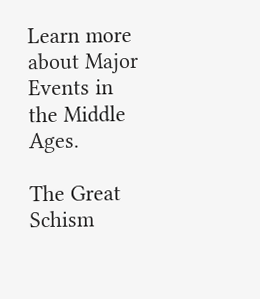Learn more about Major Events in the Middle Ages.

The Great Schism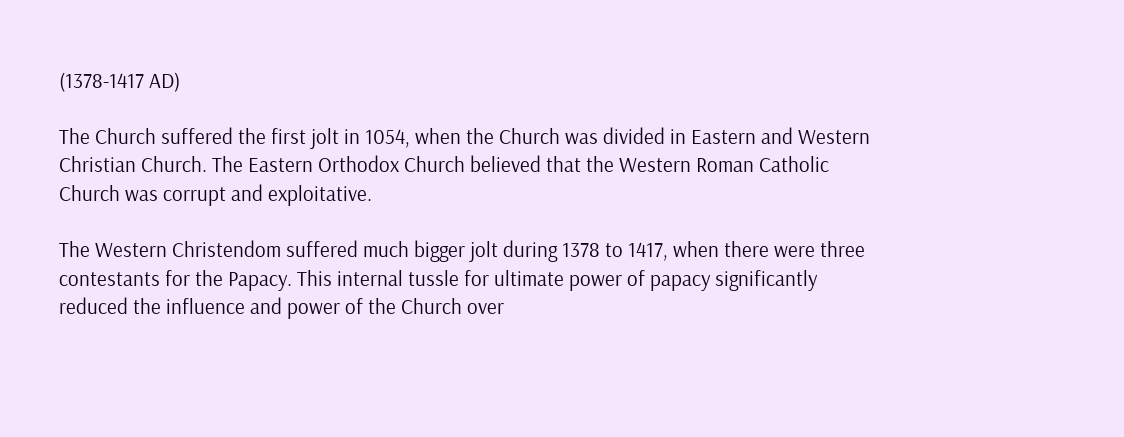(1378-1417 AD)

The Church suffered the first jolt in 1054, when the Church was divided in Eastern and Western Christian Church. The Eastern Orthodox Church believed that the Western Roman Catholic Church was corrupt and exploitative.

The Western Christendom suffered much bigger jolt during 1378 to 1417, when there were three contestants for the Papacy. This internal tussle for ultimate power of papacy significantly reduced the influence and power of the Church over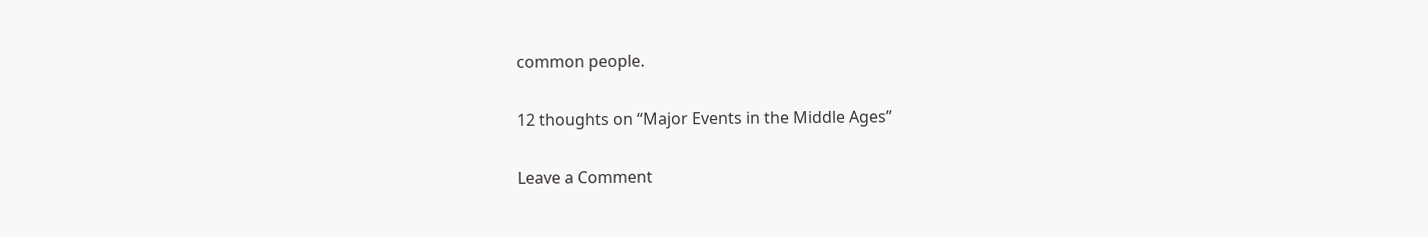common people.

12 thoughts on “Major Events in the Middle Ages”

Leave a Comment